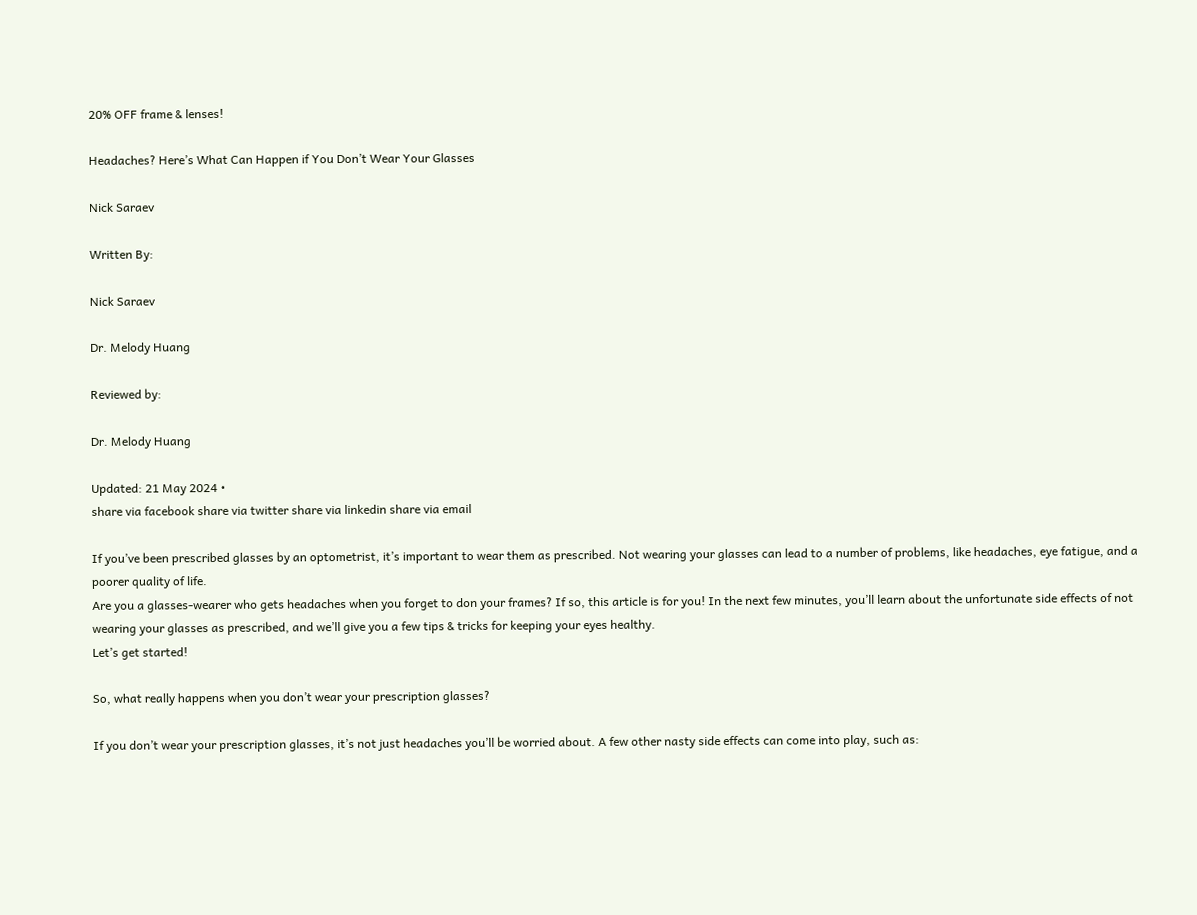20% OFF frame & lenses!

Headaches? Here’s What Can Happen if You Don’t Wear Your Glasses

Nick Saraev

Written By:

Nick Saraev

Dr. Melody Huang

Reviewed by:

Dr. Melody Huang

Updated: 21 May 2024 •
share via facebook share via twitter share via linkedin share via email

If you’ve been prescribed glasses by an optometrist, it’s important to wear them as prescribed. Not wearing your glasses can lead to a number of problems, like headaches, eye fatigue, and a poorer quality of life.
Are you a glasses-wearer who gets headaches when you forget to don your frames? If so, this article is for you! In the next few minutes, you’ll learn about the unfortunate side effects of not wearing your glasses as prescribed, and we’ll give you a few tips & tricks for keeping your eyes healthy.
Let’s get started!

So, what really happens when you don’t wear your prescription glasses?

If you don’t wear your prescription glasses, it’s not just headaches you’ll be worried about. A few other nasty side effects can come into play, such as: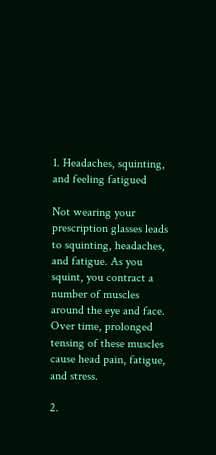1. Headaches, squinting, and feeling fatigued

Not wearing your prescription glasses leads to squinting, headaches, and fatigue. As you squint, you contract a number of muscles around the eye and face. Over time, prolonged tensing of these muscles cause head pain, fatigue, and stress.

2.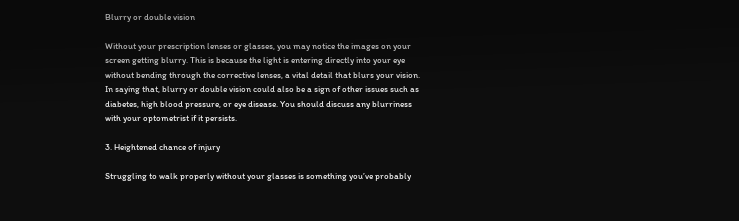Blurry or double vision

Without your prescription lenses or glasses, you may notice the images on your screen getting blurry. This is because the light is entering directly into your eye without bending through the corrective lenses, a vital detail that blurs your vision.
In saying that, blurry or double vision could also be a sign of other issues such as diabetes, high blood pressure, or eye disease. You should discuss any blurriness with your optometrist if it persists.

3. Heightened chance of injury

Struggling to walk properly without your glasses is something you’ve probably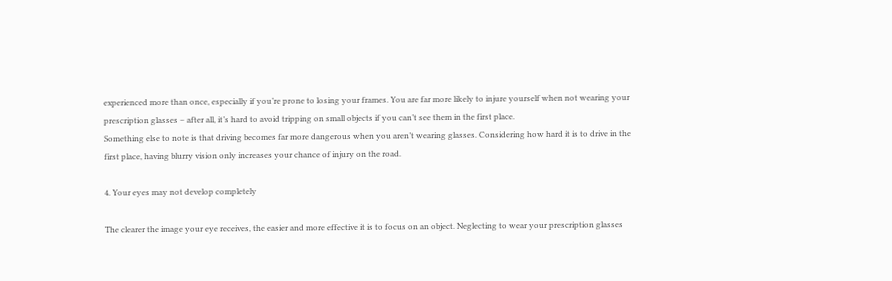experienced more than once, especially if you’re prone to losing your frames. You are far more likely to injure yourself when not wearing your prescription glasses – after all, it’s hard to avoid tripping on small objects if you can’t see them in the first place.
Something else to note is that driving becomes far more dangerous when you aren’t wearing glasses. Considering how hard it is to drive in the first place, having blurry vision only increases your chance of injury on the road.

4. Your eyes may not develop completely

The clearer the image your eye receives, the easier and more effective it is to focus on an object. Neglecting to wear your prescription glasses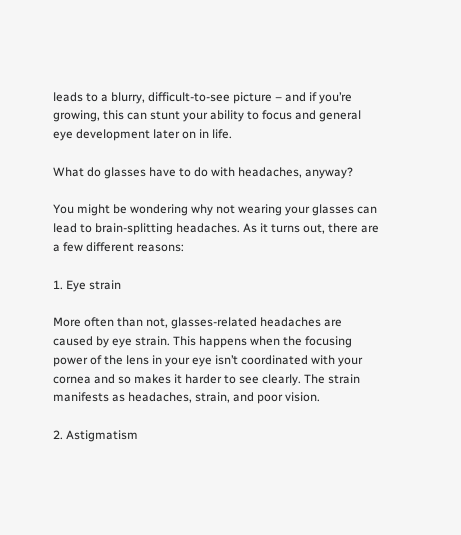leads to a blurry, difficult-to-see picture – and if you’re growing, this can stunt your ability to focus and general eye development later on in life.

What do glasses have to do with headaches, anyway?

You might be wondering why not wearing your glasses can lead to brain-splitting headaches. As it turns out, there are a few different reasons:

1. Eye strain

More often than not, glasses-related headaches are caused by eye strain. This happens when the focusing power of the lens in your eye isn’t coordinated with your cornea and so makes it harder to see clearly. The strain manifests as headaches, strain, and poor vision.

2. Astigmatism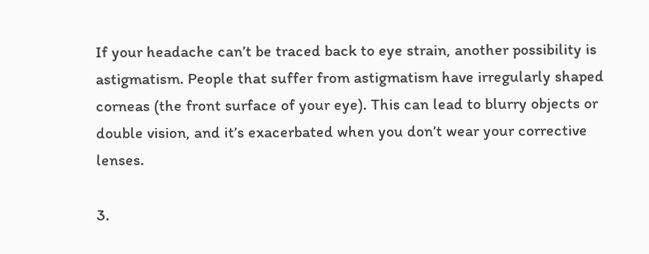If your headache can’t be traced back to eye strain, another possibility is astigmatism. People that suffer from astigmatism have irregularly shaped corneas (the front surface of your eye). This can lead to blurry objects or double vision, and it’s exacerbated when you don’t wear your corrective lenses.

3.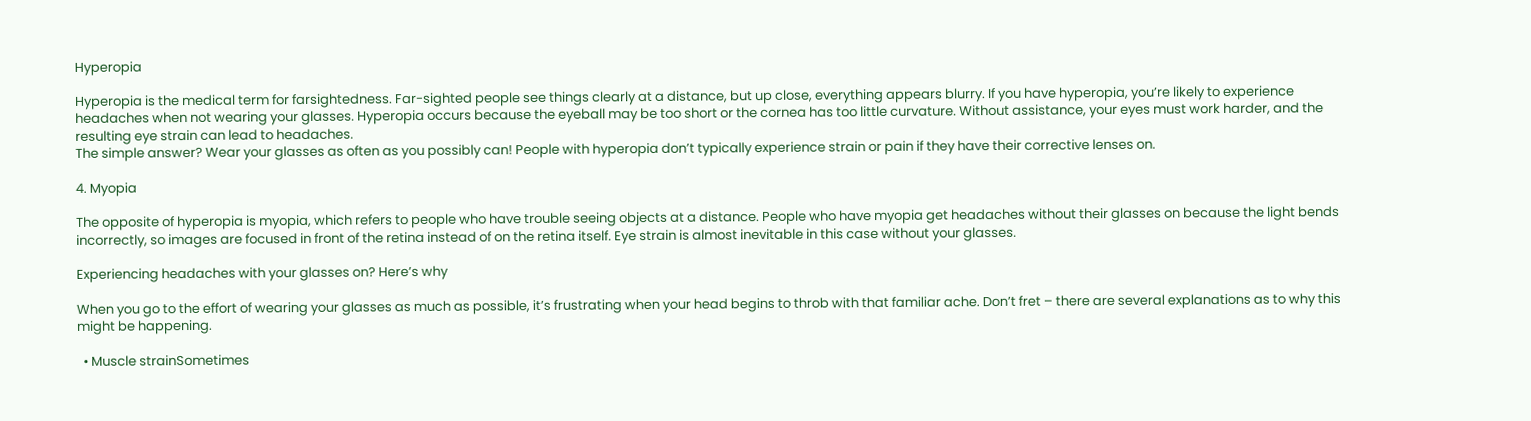Hyperopia

Hyperopia is the medical term for farsightedness. Far-sighted people see things clearly at a distance, but up close, everything appears blurry. If you have hyperopia, you’re likely to experience headaches when not wearing your glasses. Hyperopia occurs because the eyeball may be too short or the cornea has too little curvature. Without assistance, your eyes must work harder, and the resulting eye strain can lead to headaches.
The simple answer? Wear your glasses as often as you possibly can! People with hyperopia don’t typically experience strain or pain if they have their corrective lenses on.

4. Myopia

The opposite of hyperopia is myopia, which refers to people who have trouble seeing objects at a distance. People who have myopia get headaches without their glasses on because the light bends incorrectly, so images are focused in front of the retina instead of on the retina itself. Eye strain is almost inevitable in this case without your glasses.

Experiencing headaches with your glasses on? Here’s why

When you go to the effort of wearing your glasses as much as possible, it’s frustrating when your head begins to throb with that familiar ache. Don’t fret – there are several explanations as to why this might be happening.

  • Muscle strainSometimes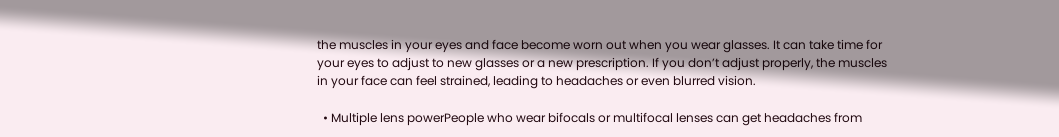the muscles in your eyes and face become worn out when you wear glasses. It can take time for your eyes to adjust to new glasses or a new prescription. If you don’t adjust properly, the muscles in your face can feel strained, leading to headaches or even blurred vision.

  • Multiple lens powerPeople who wear bifocals or multifocal lenses can get headaches from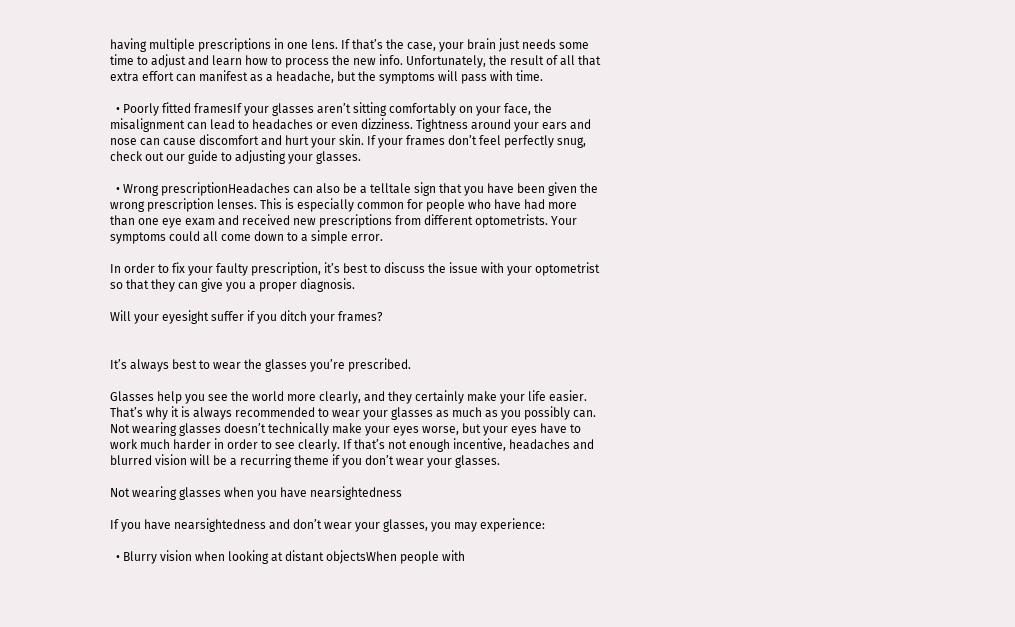having multiple prescriptions in one lens. If that’s the case, your brain just needs some time to adjust and learn how to process the new info. Unfortunately, the result of all that extra effort can manifest as a headache, but the symptoms will pass with time.

  • Poorly fitted framesIf your glasses aren’t sitting comfortably on your face, the misalignment can lead to headaches or even dizziness. Tightness around your ears and nose can cause discomfort and hurt your skin. If your frames don’t feel perfectly snug, check out our guide to adjusting your glasses.

  • Wrong prescriptionHeadaches can also be a telltale sign that you have been given the wrong prescription lenses. This is especially common for people who have had more than one eye exam and received new prescriptions from different optometrists. Your symptoms could all come down to a simple error.

In order to fix your faulty prescription, it’s best to discuss the issue with your optometrist so that they can give you a proper diagnosis.

Will your eyesight suffer if you ditch your frames?


It’s always best to wear the glasses you’re prescribed.

Glasses help you see the world more clearly, and they certainly make your life easier. That’s why it is always recommended to wear your glasses as much as you possibly can.
Not wearing glasses doesn’t technically make your eyes worse, but your eyes have to work much harder in order to see clearly. If that’s not enough incentive, headaches and blurred vision will be a recurring theme if you don’t wear your glasses.

Not wearing glasses when you have nearsightedness

If you have nearsightedness and don’t wear your glasses, you may experience:

  • Blurry vision when looking at distant objectsWhen people with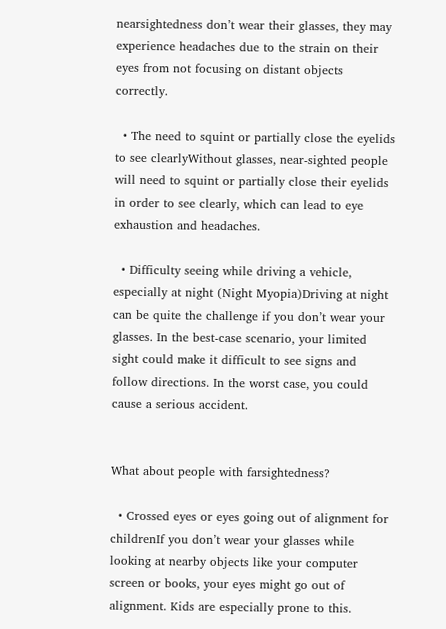nearsightedness don’t wear their glasses, they may experience headaches due to the strain on their eyes from not focusing on distant objects correctly.

  • The need to squint or partially close the eyelids to see clearlyWithout glasses, near-sighted people will need to squint or partially close their eyelids in order to see clearly, which can lead to eye exhaustion and headaches.

  • Difficulty seeing while driving a vehicle, especially at night (Night Myopia)Driving at night can be quite the challenge if you don’t wear your glasses. In the best-case scenario, your limited sight could make it difficult to see signs and follow directions. In the worst case, you could cause a serious accident.


What about people with farsightedness?

  • Crossed eyes or eyes going out of alignment for childrenIf you don’t wear your glasses while looking at nearby objects like your computer screen or books, your eyes might go out of alignment. Kids are especially prone to this.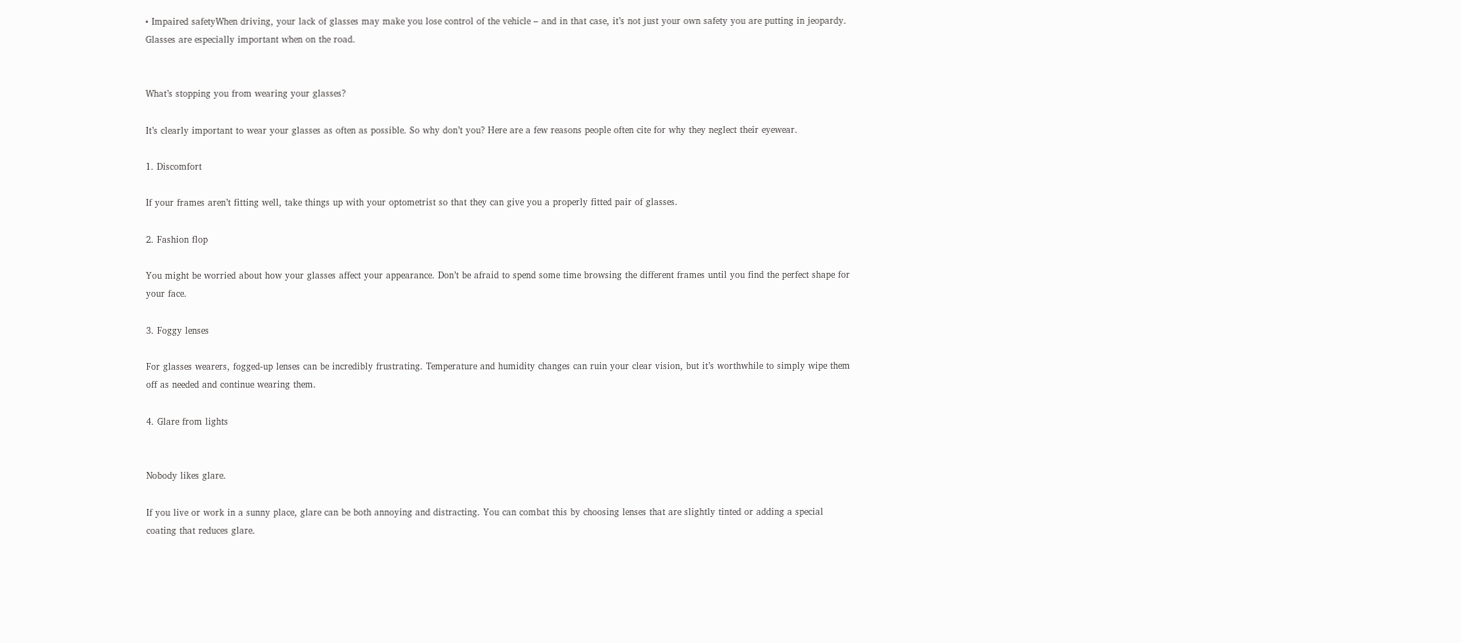• Impaired safetyWhen driving, your lack of glasses may make you lose control of the vehicle – and in that case, it’s not just your own safety you are putting in jeopardy. Glasses are especially important when on the road.


What’s stopping you from wearing your glasses?

It’s clearly important to wear your glasses as often as possible. So why don’t you? Here are a few reasons people often cite for why they neglect their eyewear.

1. Discomfort

If your frames aren’t fitting well, take things up with your optometrist so that they can give you a properly fitted pair of glasses.

2. Fashion flop

You might be worried about how your glasses affect your appearance. Don’t be afraid to spend some time browsing the different frames until you find the perfect shape for your face.

3. Foggy lenses

For glasses wearers, fogged-up lenses can be incredibly frustrating. Temperature and humidity changes can ruin your clear vision, but it’s worthwhile to simply wipe them off as needed and continue wearing them.

4. Glare from lights


Nobody likes glare.

If you live or work in a sunny place, glare can be both annoying and distracting. You can combat this by choosing lenses that are slightly tinted or adding a special coating that reduces glare.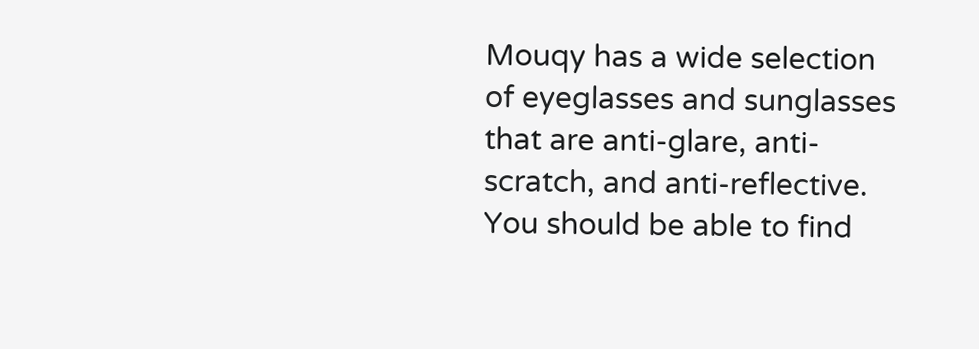Mouqy has a wide selection of eyeglasses and sunglasses that are anti-glare, anti-scratch, and anti-reflective. You should be able to find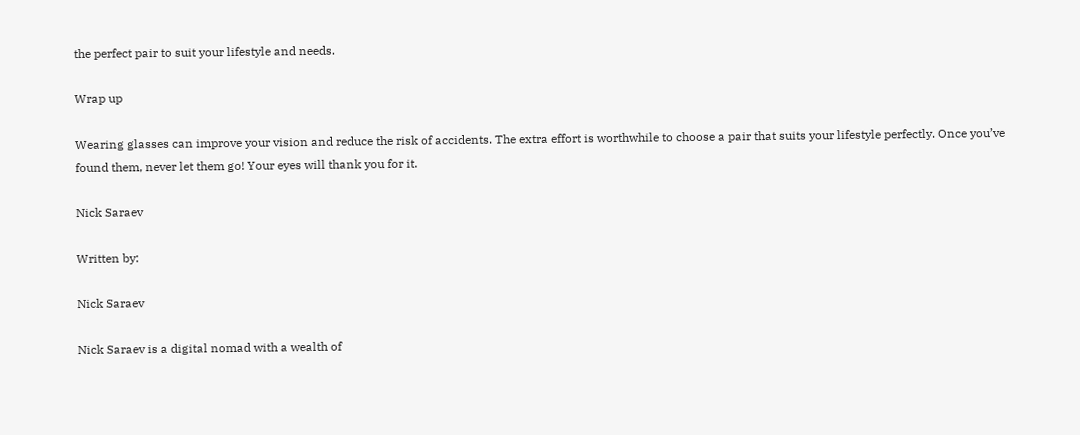the perfect pair to suit your lifestyle and needs.

Wrap up

Wearing glasses can improve your vision and reduce the risk of accidents. The extra effort is worthwhile to choose a pair that suits your lifestyle perfectly. Once you’ve found them, never let them go! Your eyes will thank you for it.

Nick Saraev

Written by:

Nick Saraev

Nick Saraev is a digital nomad with a wealth of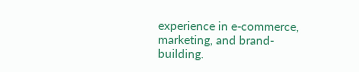experience in e-commerce, marketing, and brand-building.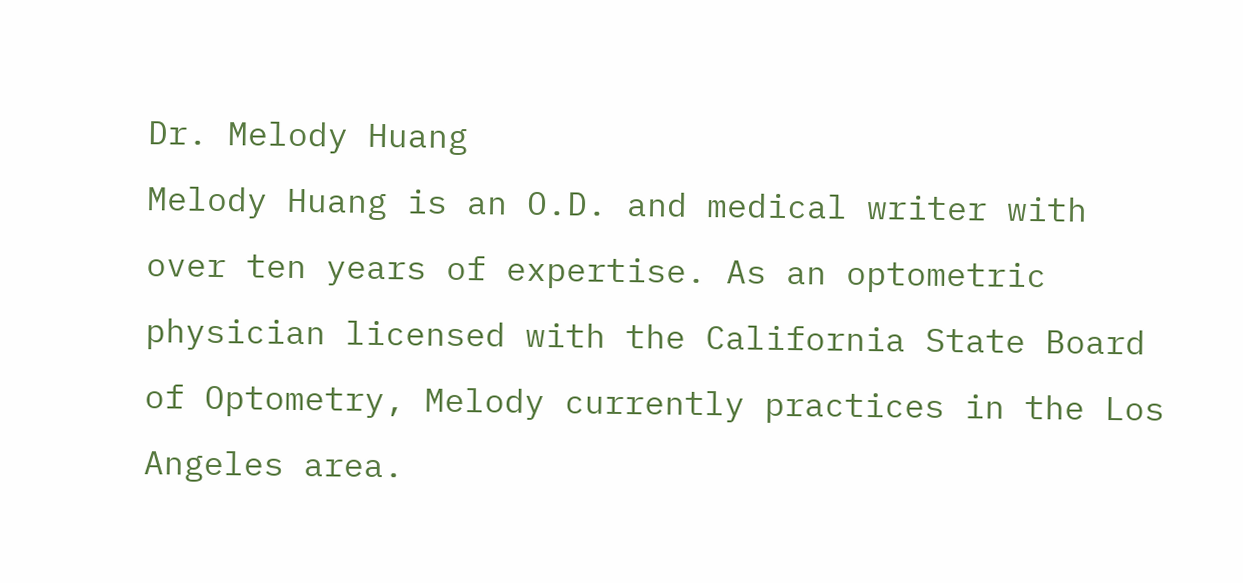Dr. Melody Huang
Melody Huang is an O.D. and medical writer with over ten years of expertise. As an optometric physician licensed with the California State Board of Optometry, Melody currently practices in the Los Angeles area.